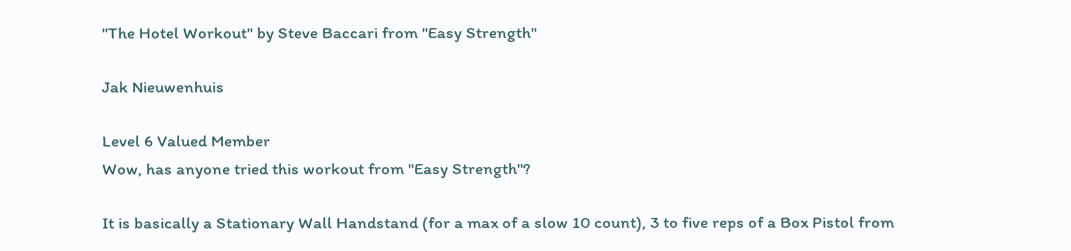"The Hotel Workout" by Steve Baccari from "Easy Strength"

Jak Nieuwenhuis

Level 6 Valued Member
Wow, has anyone tried this workout from "Easy Strength"?

It is basically a Stationary Wall Handstand (for a max of a slow 10 count), 3 to five reps of a Box Pistol from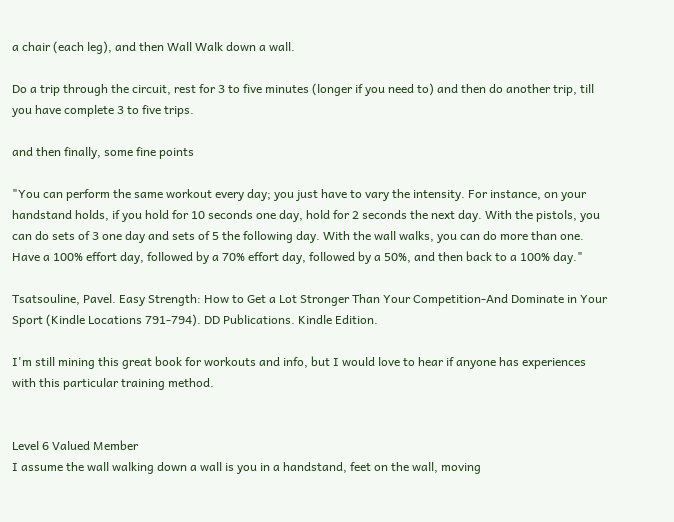a chair (each leg), and then Wall Walk down a wall.

Do a trip through the circuit, rest for 3 to five minutes (longer if you need to) and then do another trip, till you have complete 3 to five trips.

and then finally, some fine points

"You can perform the same workout every day; you just have to vary the intensity. For instance, on your handstand holds, if you hold for 10 seconds one day, hold for 2 seconds the next day. With the pistols, you can do sets of 3 one day and sets of 5 the following day. With the wall walks, you can do more than one. Have a 100% effort day, followed by a 70% effort day, followed by a 50%, and then back to a 100% day."

Tsatsouline, Pavel. Easy Strength: How to Get a Lot Stronger Than Your Competition-And Dominate in Your Sport (Kindle Locations 791-794). DD Publications. Kindle Edition.

I'm still mining this great book for workouts and info, but I would love to hear if anyone has experiences with this particular training method.


Level 6 Valued Member
I assume the wall walking down a wall is you in a handstand, feet on the wall, moving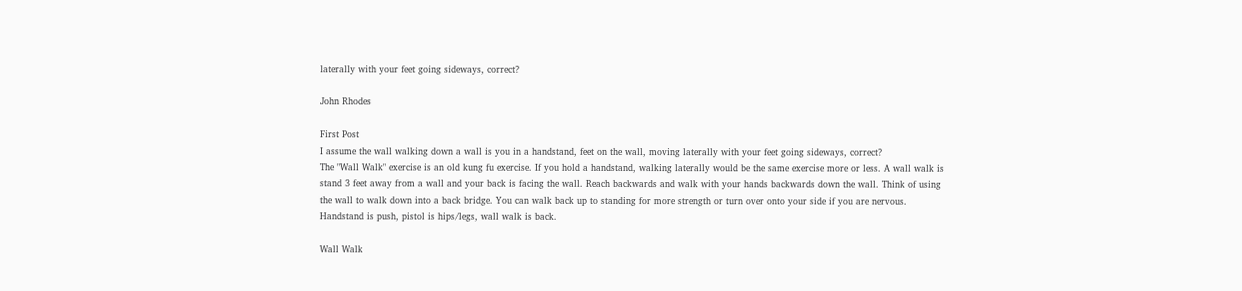laterally with your feet going sideways, correct?

John Rhodes

First Post
I assume the wall walking down a wall is you in a handstand, feet on the wall, moving laterally with your feet going sideways, correct?
The "Wall Walk" exercise is an old kung fu exercise. If you hold a handstand, walking laterally would be the same exercise more or less. A wall walk is stand 3 feet away from a wall and your back is facing the wall. Reach backwards and walk with your hands backwards down the wall. Think of using the wall to walk down into a back bridge. You can walk back up to standing for more strength or turn over onto your side if you are nervous. Handstand is push, pistol is hips/legs, wall walk is back.

Wall Walk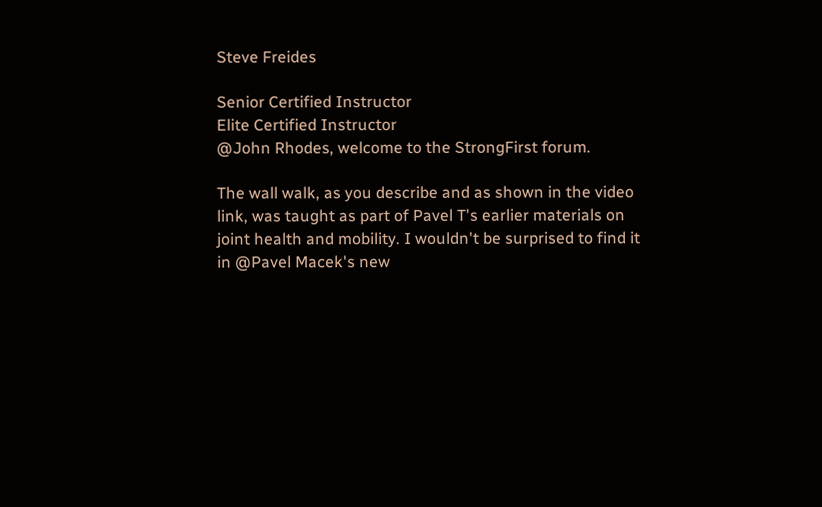Steve Freides

Senior Certified Instructor
Elite Certified Instructor
@John Rhodes, welcome to the StrongFirst forum.

The wall walk, as you describe and as shown in the video link, was taught as part of Pavel T's earlier materials on joint health and mobility. I wouldn't be surprised to find it in @Pavel Macek's new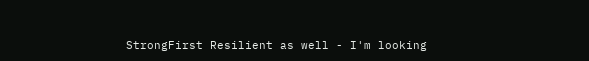StrongFirst Resilient as well - I'm looking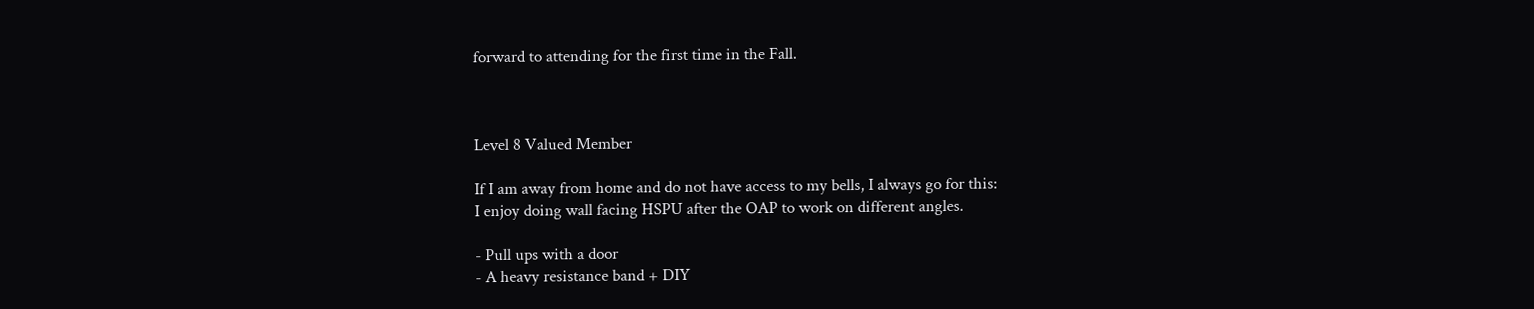forward to attending for the first time in the Fall.



Level 8 Valued Member

If I am away from home and do not have access to my bells, I always go for this:
I enjoy doing wall facing HSPU after the OAP to work on different angles.

- Pull ups with a door
- A heavy resistance band + DIY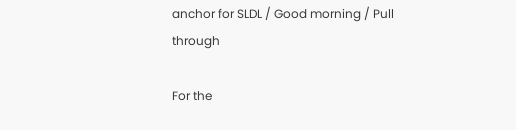anchor for SLDL / Good morning / Pull through

For the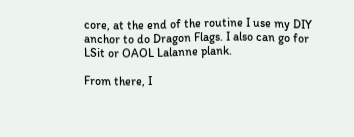core, at the end of the routine I use my DIY anchor to do Dragon Flags. I also can go for LSit or OAOL Lalanne plank.

From there, I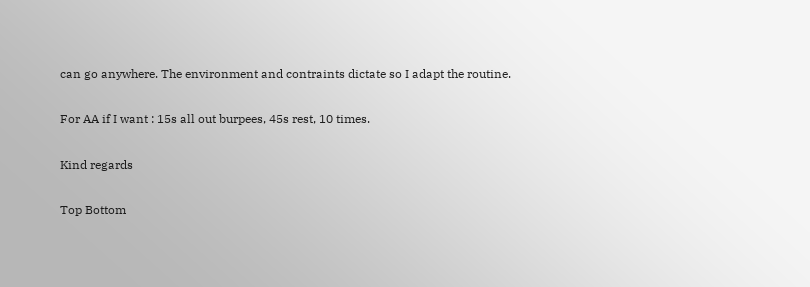can go anywhere. The environment and contraints dictate so I adapt the routine.

For AA if I want : 15s all out burpees, 45s rest, 10 times.

Kind regards

Top Bottom